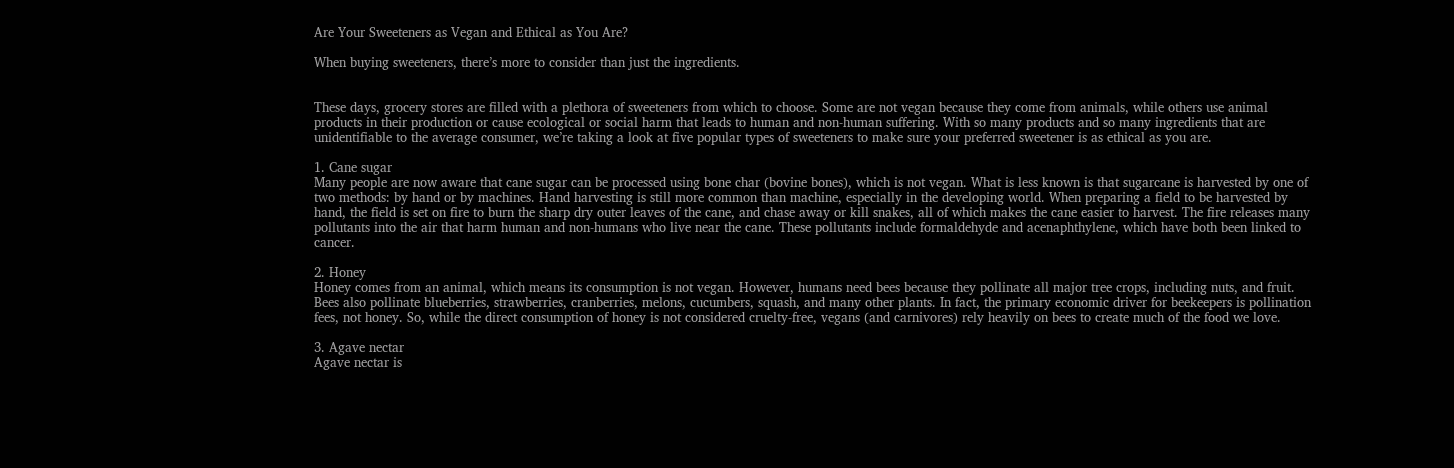Are Your Sweeteners as Vegan and Ethical as You Are?

When buying sweeteners, there’s more to consider than just the ingredients.


These days, grocery stores are filled with a plethora of sweeteners from which to choose. Some are not vegan because they come from animals, while others use animal products in their production or cause ecological or social harm that leads to human and non-human suffering. With so many products and so many ingredients that are unidentifiable to the average consumer, we’re taking a look at five popular types of sweeteners to make sure your preferred sweetener is as ethical as you are.

1. Cane sugar
Many people are now aware that cane sugar can be processed using bone char (bovine bones), which is not vegan. What is less known is that sugarcane is harvested by one of two methods: by hand or by machines. Hand harvesting is still more common than machine, especially in the developing world. When preparing a field to be harvested by hand, the field is set on fire to burn the sharp dry outer leaves of the cane, and chase away or kill snakes, all of which makes the cane easier to harvest. The fire releases many pollutants into the air that harm human and non-humans who live near the cane. These pollutants include formaldehyde and acenaphthylene, which have both been linked to cancer.

2. Honey
Honey comes from an animal, which means its consumption is not vegan. However, humans need bees because they pollinate all major tree crops, including nuts, and fruit. Bees also pollinate blueberries, strawberries, cranberries, melons, cucumbers, squash, and many other plants. In fact, the primary economic driver for beekeepers is pollination fees, not honey. So, while the direct consumption of honey is not considered cruelty-free, vegans (and carnivores) rely heavily on bees to create much of the food we love.

3. Agave nectar
Agave nectar is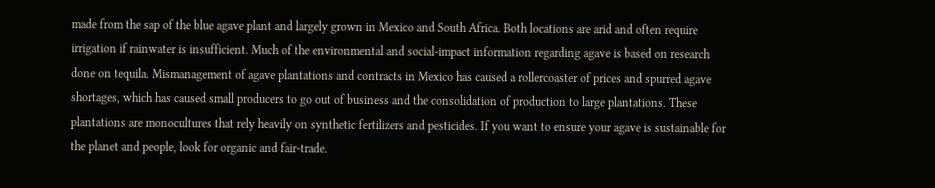made from the sap of the blue agave plant and largely grown in Mexico and South Africa. Both locations are arid and often require irrigation if rainwater is insufficient. Much of the environmental and social-impact information regarding agave is based on research done on tequila. Mismanagement of agave plantations and contracts in Mexico has caused a rollercoaster of prices and spurred agave shortages, which has caused small producers to go out of business and the consolidation of production to large plantations. These plantations are monocultures that rely heavily on synthetic fertilizers and pesticides. If you want to ensure your agave is sustainable for the planet and people, look for organic and fair-trade.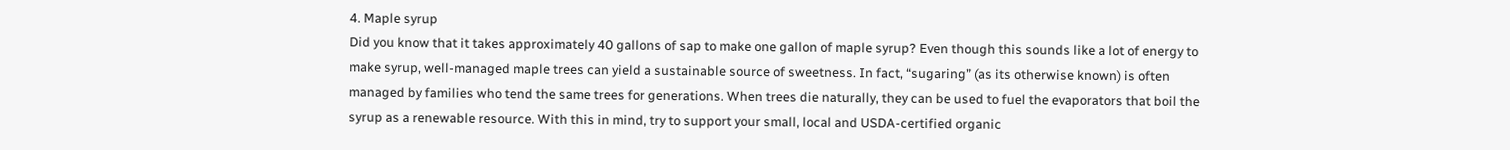4. Maple syrup
Did you know that it takes approximately 40 gallons of sap to make one gallon of maple syrup? Even though this sounds like a lot of energy to make syrup, well-managed maple trees can yield a sustainable source of sweetness. In fact, “sugaring” (as its otherwise known) is often managed by families who tend the same trees for generations. When trees die naturally, they can be used to fuel the evaporators that boil the syrup as a renewable resource. With this in mind, try to support your small, local and USDA-certified organic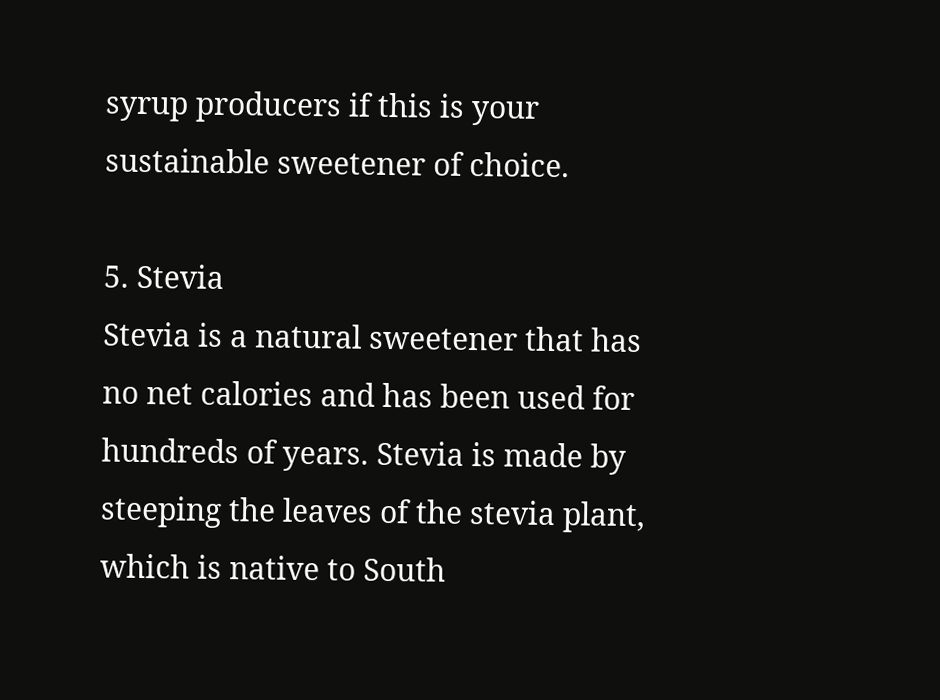syrup producers if this is your sustainable sweetener of choice.

5. Stevia
Stevia is a natural sweetener that has no net calories and has been used for hundreds of years. Stevia is made by steeping the leaves of the stevia plant, which is native to South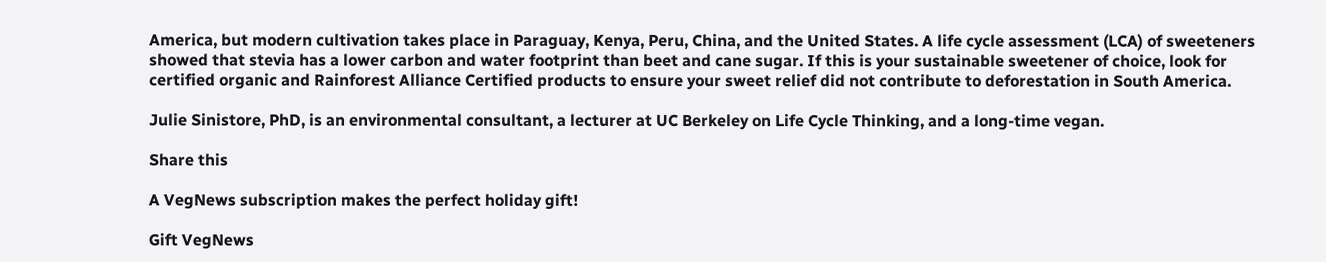America, but modern cultivation takes place in Paraguay, Kenya, Peru, China, and the United States. A life cycle assessment (LCA) of sweeteners showed that stevia has a lower carbon and water footprint than beet and cane sugar. If this is your sustainable sweetener of choice, look for certified organic and Rainforest Alliance Certified products to ensure your sweet relief did not contribute to deforestation in South America.

Julie Sinistore, PhD, is an environmental consultant, a lecturer at UC Berkeley on Life Cycle Thinking, and a long-time vegan.

Share this

A VegNews subscription makes the perfect holiday gift!

Gift VegNews